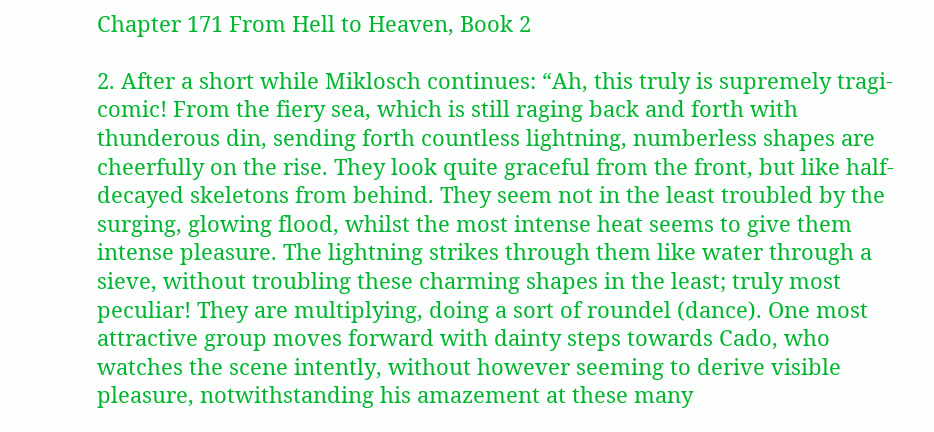Chapter 171 From Hell to Heaven, Book 2

2. After a short while Miklosch continues: “Ah, this truly is supremely tragi-comic! From the fiery sea, which is still raging back and forth with thunderous din, sending forth countless lightning, numberless shapes are cheerfully on the rise. They look quite graceful from the front, but like half-decayed skeletons from behind. They seem not in the least troubled by the surging, glowing flood, whilst the most intense heat seems to give them intense pleasure. The lightning strikes through them like water through a sieve, without troubling these charming shapes in the least; truly most peculiar! They are multiplying, doing a sort of roundel (dance). One most attractive group moves forward with dainty steps towards Cado, who watches the scene intently, without however seeming to derive visible pleasure, notwithstanding his amazement at these many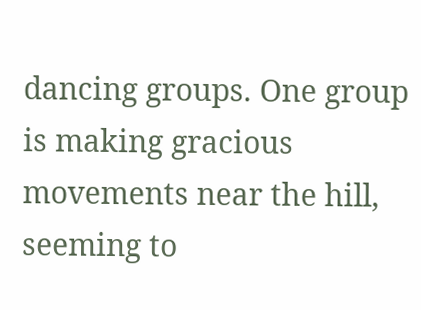dancing groups. One group is making gracious movements near the hill, seeming to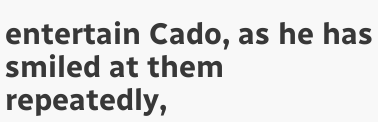entertain Cado, as he has smiled at them repeatedly,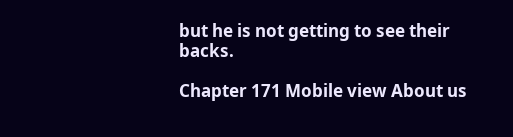but he is not getting to see their backs.

Chapter 171 Mobile view About us